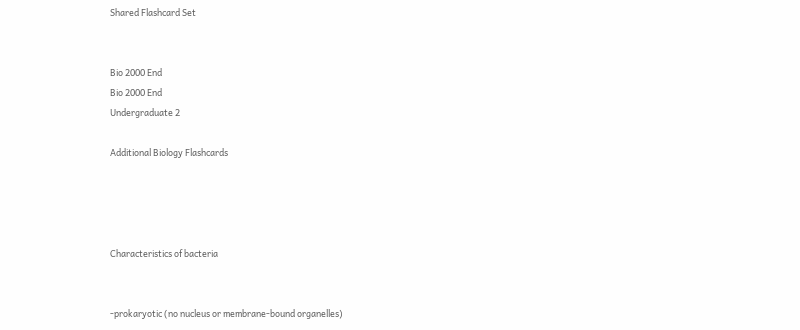Shared Flashcard Set


Bio 2000 End
Bio 2000 End
Undergraduate 2

Additional Biology Flashcards




Characteristics of bacteria


-prokaryotic (no nucleus or membrane-bound organelles)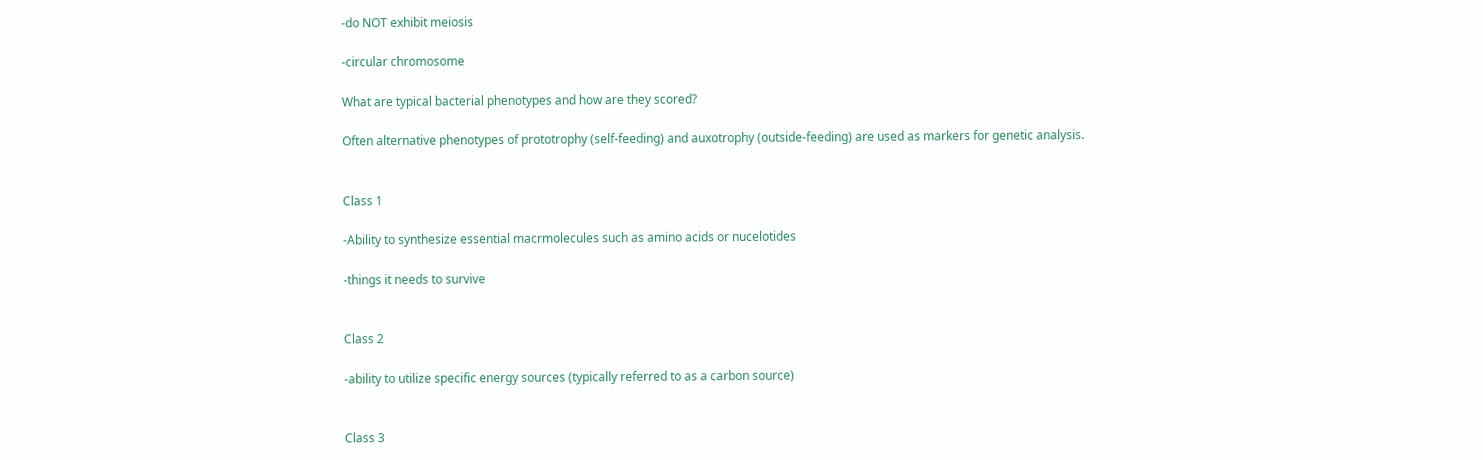-do NOT exhibit meiosis

-circular chromosome

What are typical bacterial phenotypes and how are they scored?

Often alternative phenotypes of prototrophy (self-feeding) and auxotrophy (outside-feeding) are used as markers for genetic analysis.


Class 1

-Ability to synthesize essential macrmolecules such as amino acids or nucelotides

-things it needs to survive


Class 2

-ability to utilize specific energy sources (typically referred to as a carbon source)


Class 3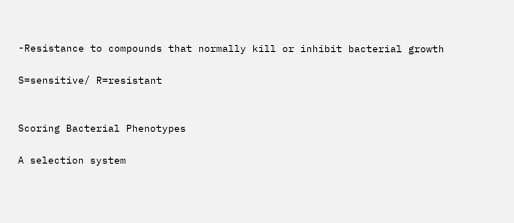-Resistance to compounds that normally kill or inhibit bacterial growth

S=sensitive/ R=resistant


Scoring Bacterial Phenotypes

A selection system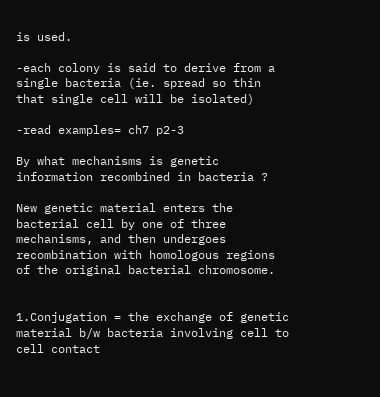is used.

-each colony is said to derive from a single bacteria (ie. spread so thin that single cell will be isolated)

-read examples= ch7 p2-3

By what mechanisms is genetic information recombined in bacteria ?

New genetic material enters the bacterial cell by one of three mechanisms, and then undergoes recombination with homologous regions of the original bacterial chromosome.


1.Conjugation = the exchange of genetic material b/w bacteria involving cell to cell contact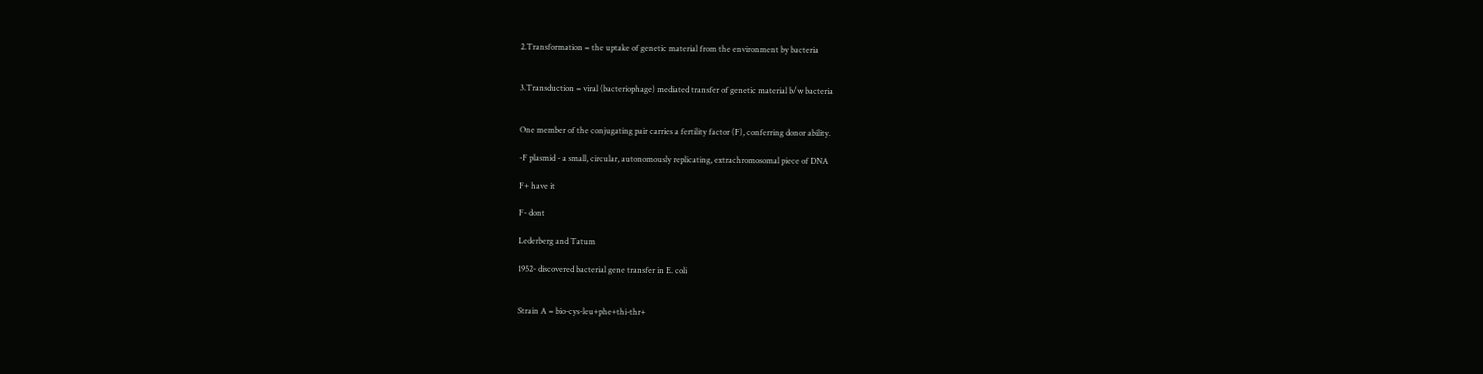2.Transformation = the uptake of genetic material from the environment by bacteria


3.Transduction = viral (bacteriophage) mediated transfer of genetic material b/w bacteria


One member of the conjugating pair carries a fertility factor (F), conferring donor ability.

-F plasmid - a small, circular, autonomously replicating, extrachromosomal piece of DNA

F+ have it

F- dont

Lederberg and Tatum

1952- discovered bacterial gene transfer in E. coli


Strain A = bio-cys-leu+phe+thi-thr+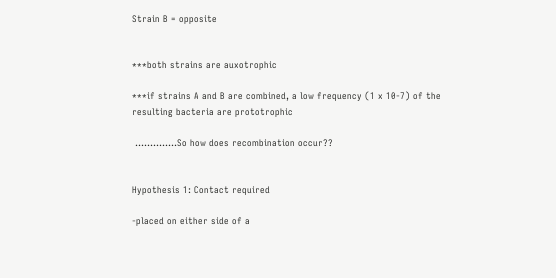Strain B = opposite


***both strains are auxotrophic

***if strains A and B are combined, a low frequency (1 x 10-7) of the resulting bacteria are prototrophic

 ..............So how does recombination occur??


Hypothesis 1: Contact required

-placed on either side of a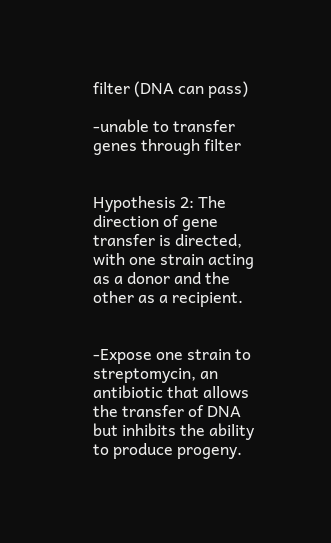filter (DNA can pass)

-unable to transfer genes through filter


Hypothesis 2: The direction of gene transfer is directed, with one strain acting as a donor and the other as a recipient.


-Expose one strain to streptomycin, an antibiotic that allows the transfer of DNA but inhibits the ability to produce progeny.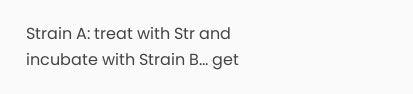Strain A: treat with Str and incubate with Strain B... get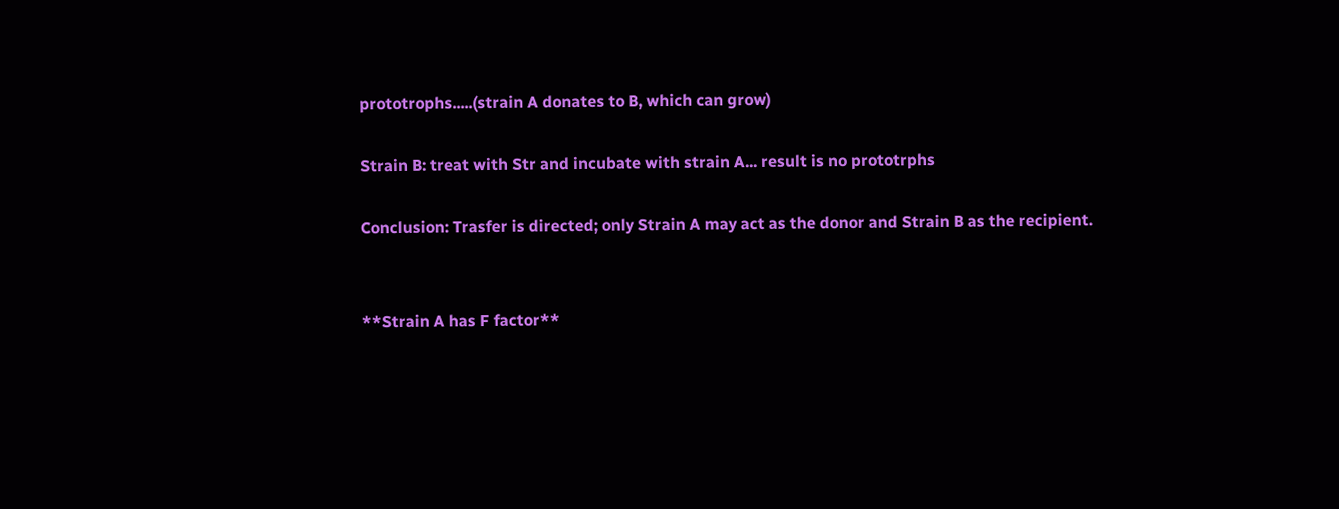prototrophs.....(strain A donates to B, which can grow)

Strain B: treat with Str and incubate with strain A... result is no prototrphs

Conclusion: Trasfer is directed; only Strain A may act as the donor and Strain B as the recipient.


**Strain A has F factor**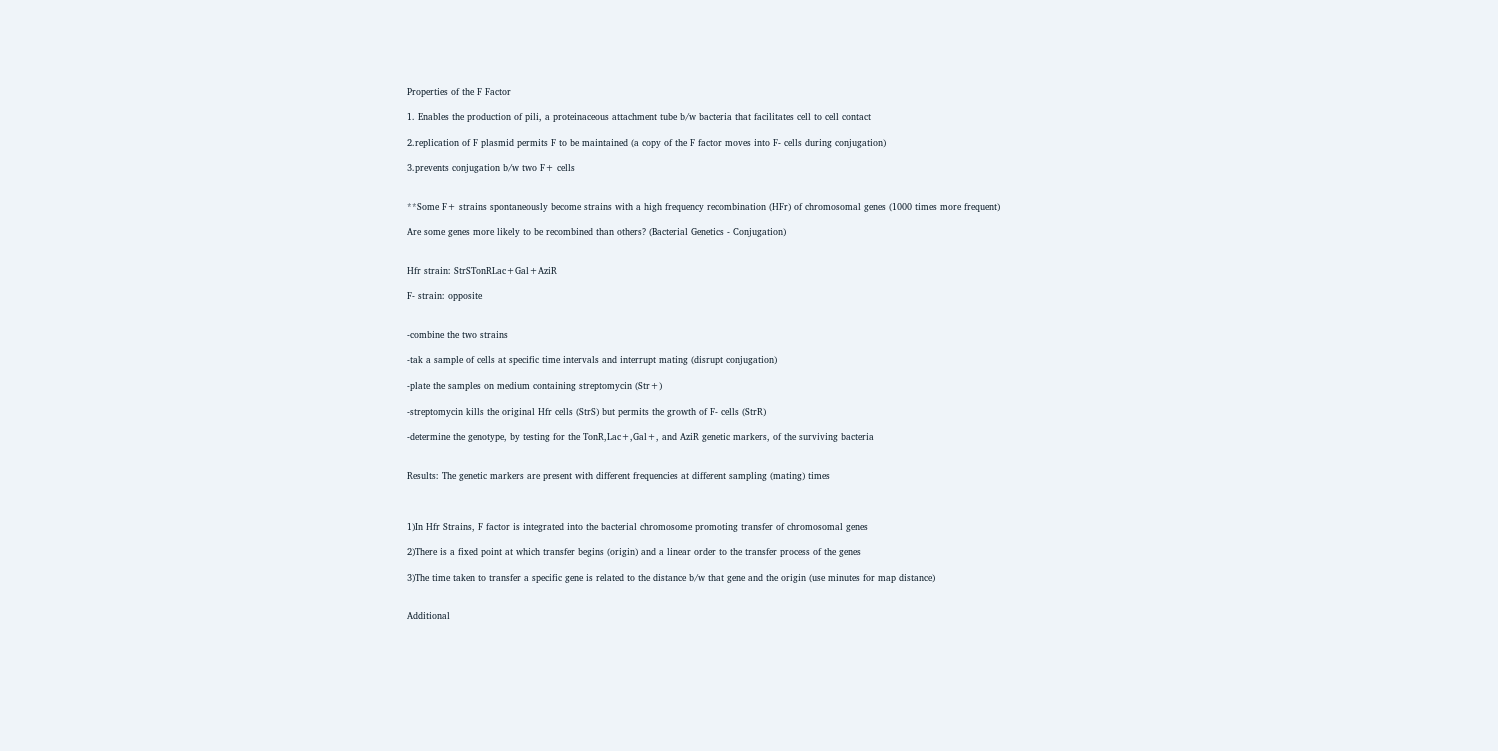Properties of the F Factor

1. Enables the production of pili, a proteinaceous attachment tube b/w bacteria that facilitates cell to cell contact

2.replication of F plasmid permits F to be maintained (a copy of the F factor moves into F- cells during conjugation)

3.prevents conjugation b/w two F+ cells


**Some F+ strains spontaneously become strains with a high frequency recombination (HFr) of chromosomal genes (1000 times more frequent)

Are some genes more likely to be recombined than others? (Bacterial Genetics - Conjugation)


Hfr strain: StrSTonRLac+Gal+AziR

F- strain: opposite


-combine the two strains

-tak a sample of cells at specific time intervals and interrupt mating (disrupt conjugation)

-plate the samples on medium containing streptomycin (Str+)

-streptomycin kills the original Hfr cells (StrS) but permits the growth of F- cells (StrR)

-determine the genotype, by testing for the TonR,Lac+,Gal+, and AziR genetic markers, of the surviving bacteria


Results: The genetic markers are present with different frequencies at different sampling (mating) times



1)In Hfr Strains, F factor is integrated into the bacterial chromosome promoting transfer of chromosomal genes

2)There is a fixed point at which transfer begins (origin) and a linear order to the transfer process of the genes

3)The time taken to transfer a specific gene is related to the distance b/w that gene and the origin (use minutes for map distance)


Additional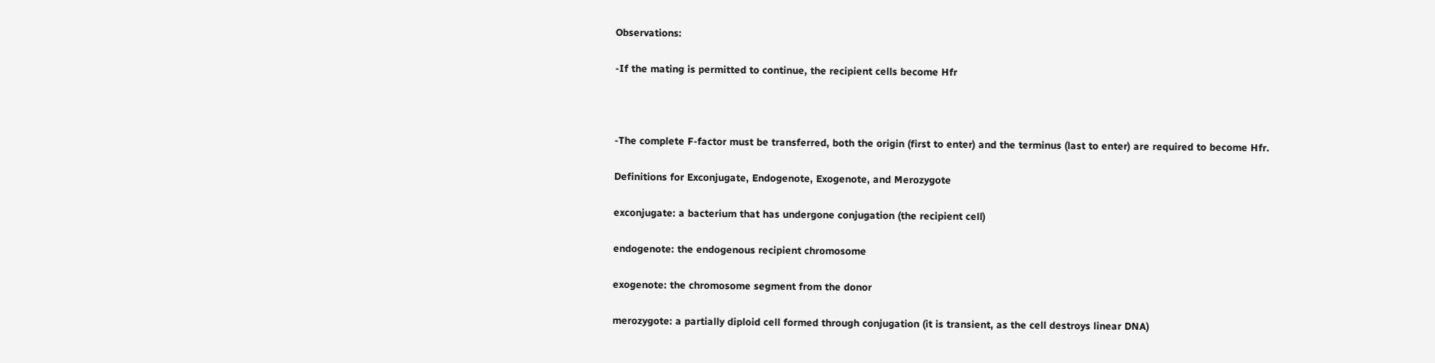Observations:

-If the mating is permitted to continue, the recipient cells become Hfr



-The complete F-factor must be transferred, both the origin (first to enter) and the terminus (last to enter) are required to become Hfr.

Definitions for Exconjugate, Endogenote, Exogenote, and Merozygote

exconjugate: a bacterium that has undergone conjugation (the recipient cell)

endogenote: the endogenous recipient chromosome

exogenote: the chromosome segment from the donor

merozygote: a partially diploid cell formed through conjugation (it is transient, as the cell destroys linear DNA)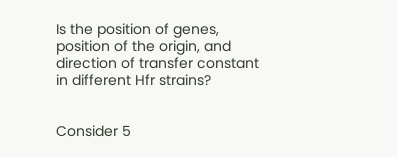Is the position of genes, position of the origin, and direction of transfer constant in different Hfr strains?


Consider 5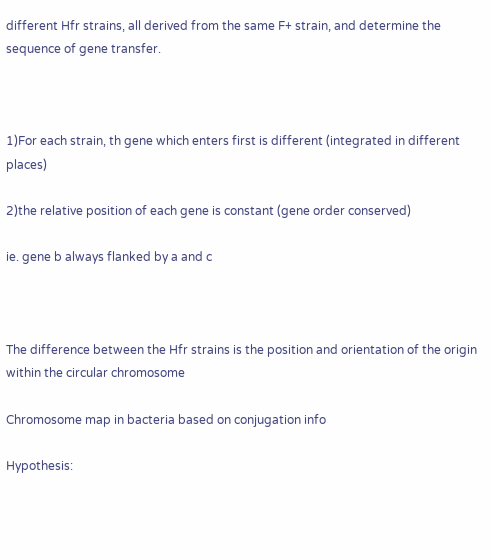different Hfr strains, all derived from the same F+ strain, and determine the sequence of gene transfer.



1)For each strain, th gene which enters first is different (integrated in different places)

2)the relative position of each gene is constant (gene order conserved)

ie. gene b always flanked by a and c



The difference between the Hfr strains is the position and orientation of the origin within the circular chromosome

Chromosome map in bacteria based on conjugation info

Hypothesis: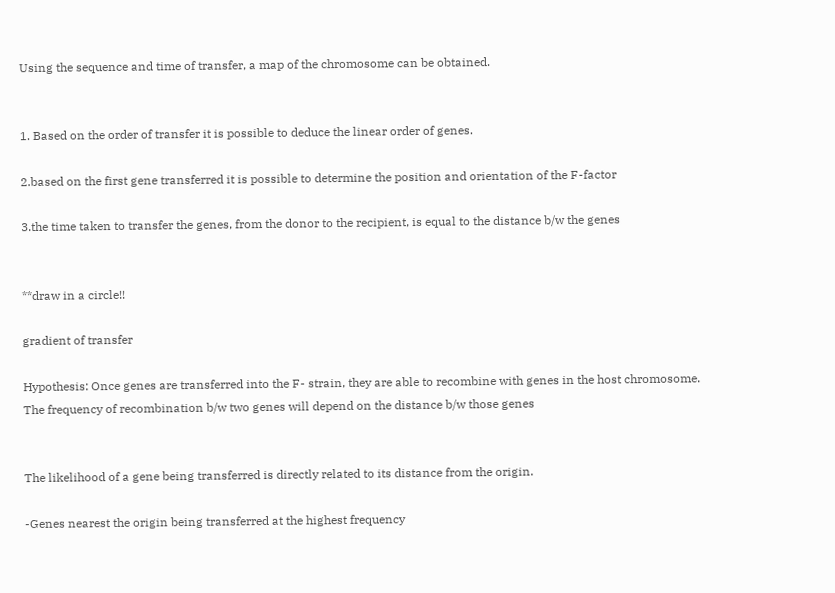Using the sequence and time of transfer, a map of the chromosome can be obtained.


1. Based on the order of transfer it is possible to deduce the linear order of genes.

2.based on the first gene transferred it is possible to determine the position and orientation of the F-factor

3.the time taken to transfer the genes, from the donor to the recipient, is equal to the distance b/w the genes


**draw in a circle!!

gradient of transfer

Hypothesis: Once genes are transferred into the F- strain, they are able to recombine with genes in the host chromosome. The frequency of recombination b/w two genes will depend on the distance b/w those genes


The likelihood of a gene being transferred is directly related to its distance from the origin.

-Genes nearest the origin being transferred at the highest frequency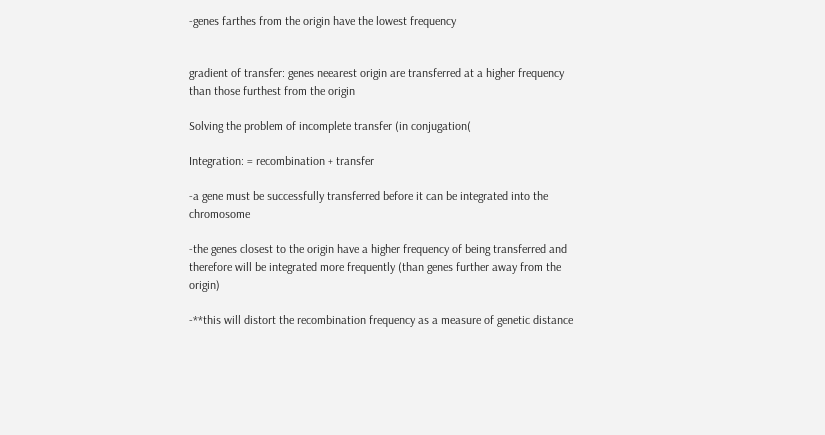-genes farthes from the origin have the lowest frequency


gradient of transfer: genes neearest origin are transferred at a higher frequency than those furthest from the origin

Solving the problem of incomplete transfer (in conjugation(

Integration: = recombination + transfer

-a gene must be successfully transferred before it can be integrated into the chromosome

-the genes closest to the origin have a higher frequency of being transferred and therefore will be integrated more frequently (than genes further away from the origin)

-**this will distort the recombination frequency as a measure of genetic distance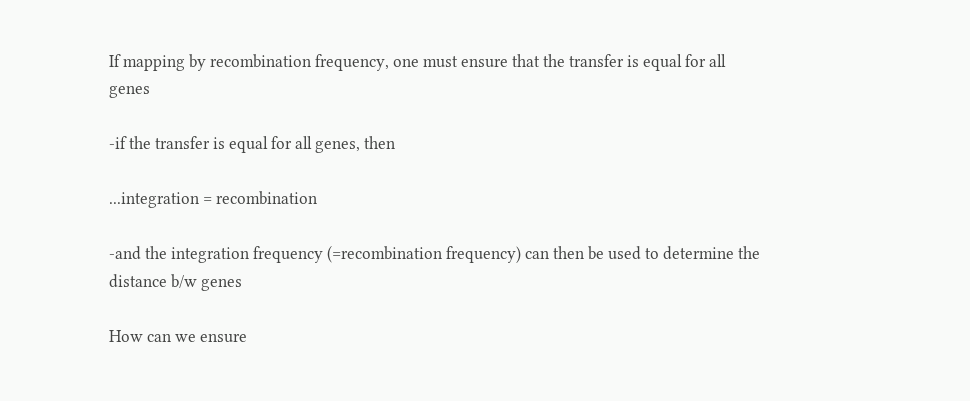If mapping by recombination frequency, one must ensure that the transfer is equal for all genes

-if the transfer is equal for all genes, then

...integration = recombination

-and the integration frequency (=recombination frequency) can then be used to determine the distance b/w genes

How can we ensure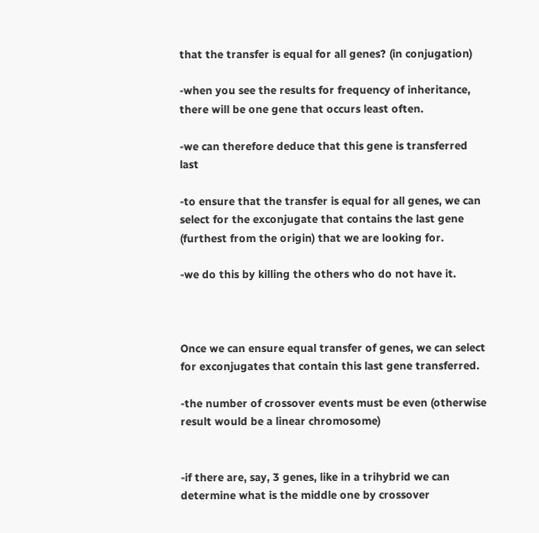that the transfer is equal for all genes? (in conjugation)

-when you see the results for frequency of inheritance, there will be one gene that occurs least often.

-we can therefore deduce that this gene is transferred last

-to ensure that the transfer is equal for all genes, we can select for the exconjugate that contains the last gene (furthest from the origin) that we are looking for.

-we do this by killing the others who do not have it.



Once we can ensure equal transfer of genes, we can select for exconjugates that contain this last gene transferred.

-the number of crossover events must be even (otherwise result would be a linear chromosome)


-if there are, say, 3 genes, like in a trihybrid we can determine what is the middle one by crossover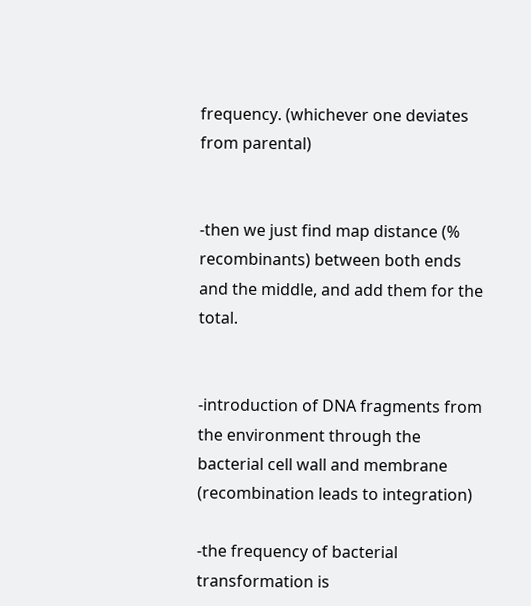frequency. (whichever one deviates from parental)


-then we just find map distance (% recombinants) between both ends and the middle, and add them for the total.


-introduction of DNA fragments from the environment through the bacterial cell wall and membrane (recombination leads to integration)

-the frequency of bacterial transformation is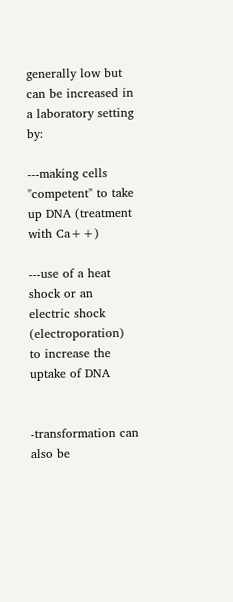generally low but can be increased in a laboratory setting by:

---making cells "competent" to take up DNA (treatment with Ca++)

---use of a heat shock or an electric shock (electroporation) to increase the uptake of DNA


-transformation can also be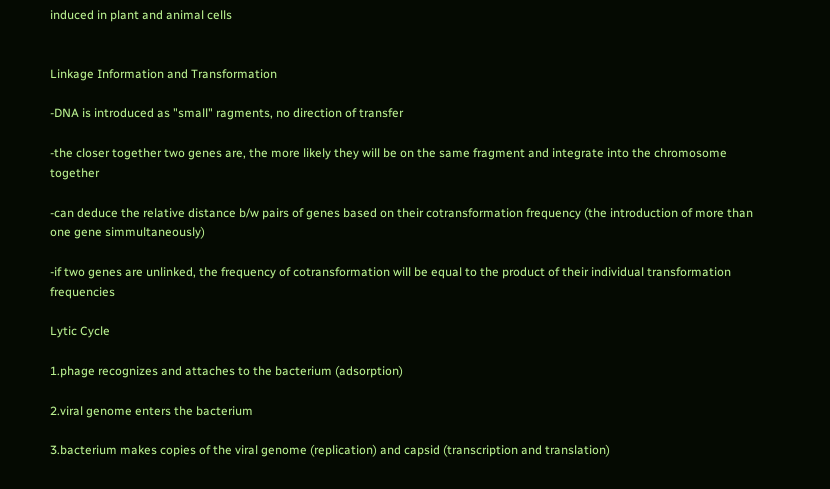induced in plant and animal cells


Linkage Information and Transformation

-DNA is introduced as "small" ragments, no direction of transfer

-the closer together two genes are, the more likely they will be on the same fragment and integrate into the chromosome together

-can deduce the relative distance b/w pairs of genes based on their cotransformation frequency (the introduction of more than one gene simmultaneously)

-if two genes are unlinked, the frequency of cotransformation will be equal to the product of their individual transformation frequencies

Lytic Cycle

1.phage recognizes and attaches to the bacterium (adsorption)

2.viral genome enters the bacterium

3.bacterium makes copies of the viral genome (replication) and capsid (transcription and translation)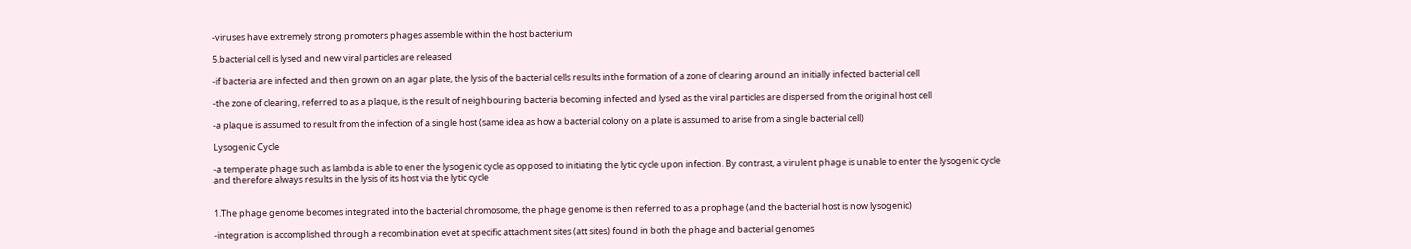-viruses have extremely strong promoters phages assemble within the host bacterium

5.bacterial cell is lysed and new viral particles are released

-if bacteria are infected and then grown on an agar plate, the lysis of the bacterial cells results inthe formation of a zone of clearing around an initially infected bacterial cell

-the zone of clearing, referred to as a plaque, is the result of neighbouring bacteria becoming infected and lysed as the viral particles are dispersed from the original host cell

-a plaque is assumed to result from the infection of a single host (same idea as how a bacterial colony on a plate is assumed to arise from a single bacterial cell)

Lysogenic Cycle

-a temperate phage such as lambda is able to ener the lysogenic cycle as opposed to initiating the lytic cycle upon infection. By contrast, a virulent phage is unable to enter the lysogenic cycle and therefore always results in the lysis of its host via the lytic cycle


1.The phage genome becomes integrated into the bacterial chromosome, the phage genome is then referred to as a prophage (and the bacterial host is now lysogenic)

-integration is accomplished through a recombination evet at specific attachment sites (att sites) found in both the phage and bacterial genomes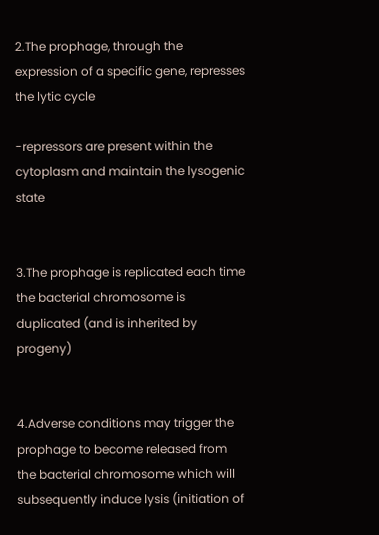2.The prophage, through the expression of a specific gene, represses the lytic cycle

-repressors are present within the cytoplasm and maintain the lysogenic state


3.The prophage is replicated each time the bacterial chromosome is duplicated (and is inherited by progeny)


4.Adverse conditions may trigger the prophage to become released from the bacterial chromosome which will subsequently induce lysis (initiation of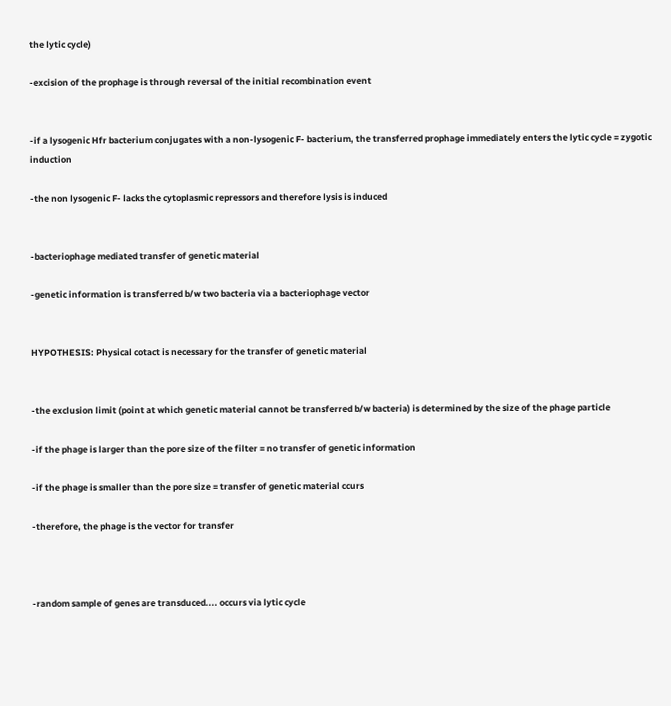the lytic cycle)

-excision of the prophage is through reversal of the initial recombination event


-if a lysogenic Hfr bacterium conjugates with a non-lysogenic F- bacterium, the transferred prophage immediately enters the lytic cycle = zygotic induction

-the non lysogenic F- lacks the cytoplasmic repressors and therefore lysis is induced


-bacteriophage mediated transfer of genetic material

-genetic information is transferred b/w two bacteria via a bacteriophage vector


HYPOTHESIS: Physical cotact is necessary for the transfer of genetic material


-the exclusion limit (point at which genetic material cannot be transferred b/w bacteria) is determined by the size of the phage particle

-if the phage is larger than the pore size of the filter = no transfer of genetic information

-if the phage is smaller than the pore size = transfer of genetic material ccurs

-therefore, the phage is the vector for transfer



-random sample of genes are transduced.... occurs via lytic cycle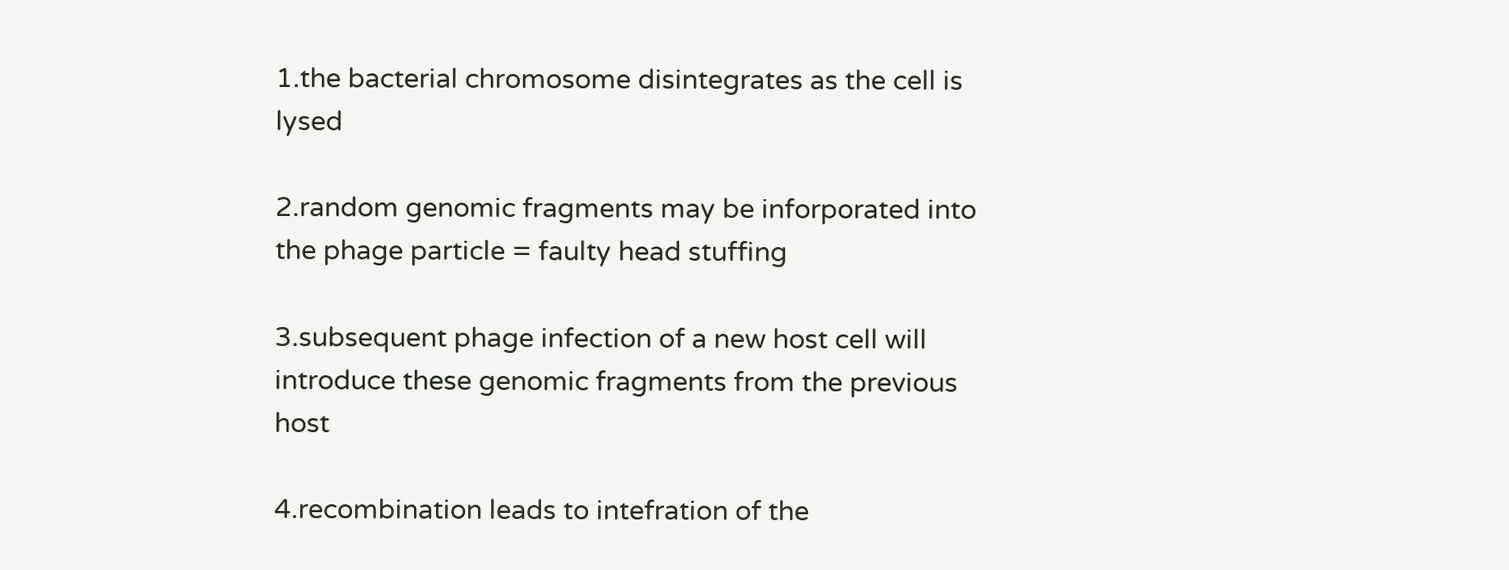1.the bacterial chromosome disintegrates as the cell is lysed

2.random genomic fragments may be inforporated into the phage particle = faulty head stuffing

3.subsequent phage infection of a new host cell will introduce these genomic fragments from the previous host

4.recombination leads to intefration of the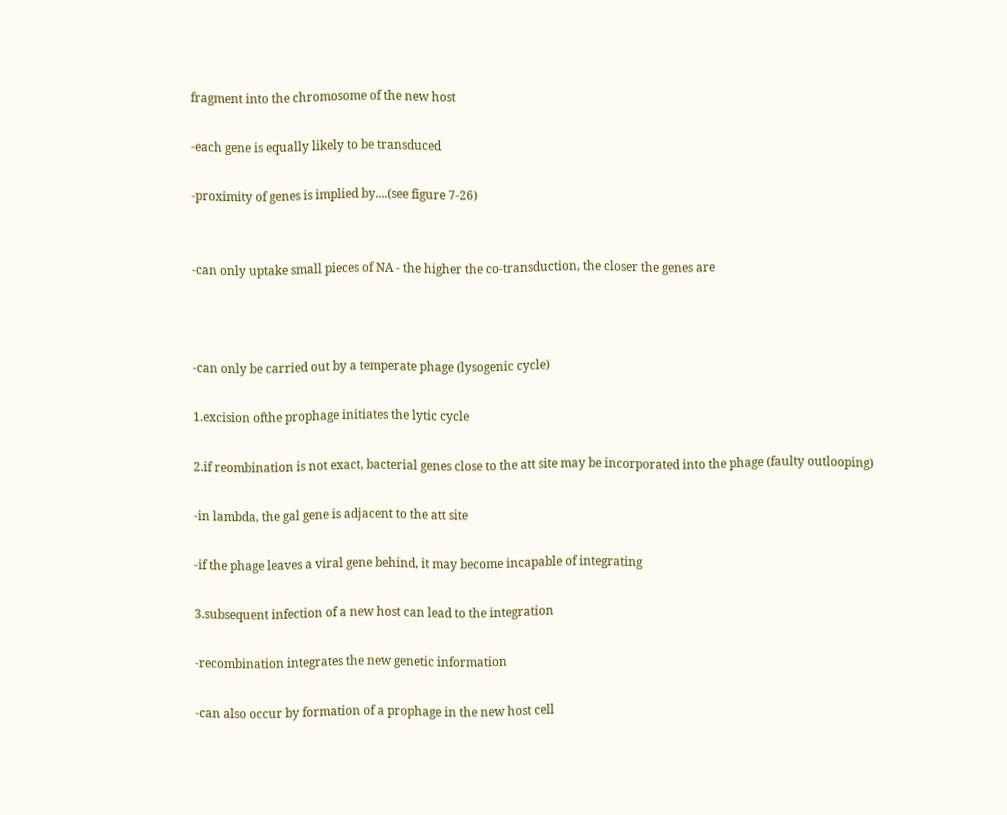fragment into the chromosome of the new host

-each gene is equally likely to be transduced

-proximity of genes is implied by....(see figure 7-26)


-can only uptake small pieces of NA - the higher the co-transduction, the closer the genes are



-can only be carried out by a temperate phage (lysogenic cycle)

1.excision ofthe prophage initiates the lytic cycle

2.if reombination is not exact, bacterial genes close to the att site may be incorporated into the phage (faulty outlooping)

-in lambda, the gal gene is adjacent to the att site

-if the phage leaves a viral gene behind, it may become incapable of integrating

3.subsequent infection of a new host can lead to the integration

-recombination integrates the new genetic information

-can also occur by formation of a prophage in the new host cell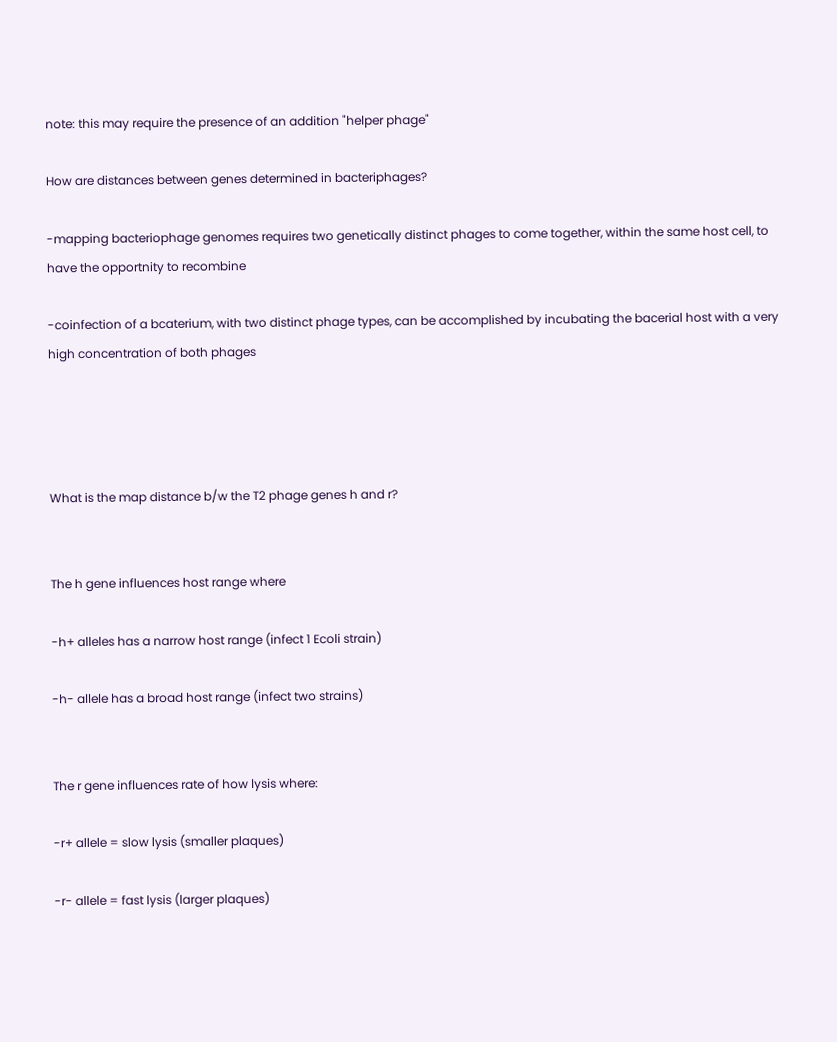note: this may require the presence of an addition "helper phage"

How are distances between genes determined in bacteriphages?

-mapping bacteriophage genomes requires two genetically distinct phages to come together, within the same host cell, to have the opportnity to recombine

-coinfection of a bcaterium, with two distinct phage types, can be accomplished by incubating the bacerial host with a very high concentration of both phages




What is the map distance b/w the T2 phage genes h and r?


The h gene influences host range where

-h+ alleles has a narrow host range (infect 1 Ecoli strain)

-h- allele has a broad host range (infect two strains)


The r gene influences rate of how lysis where:

-r+ allele = slow lysis (smaller plaques)

-r- allele = fast lysis (larger plaques)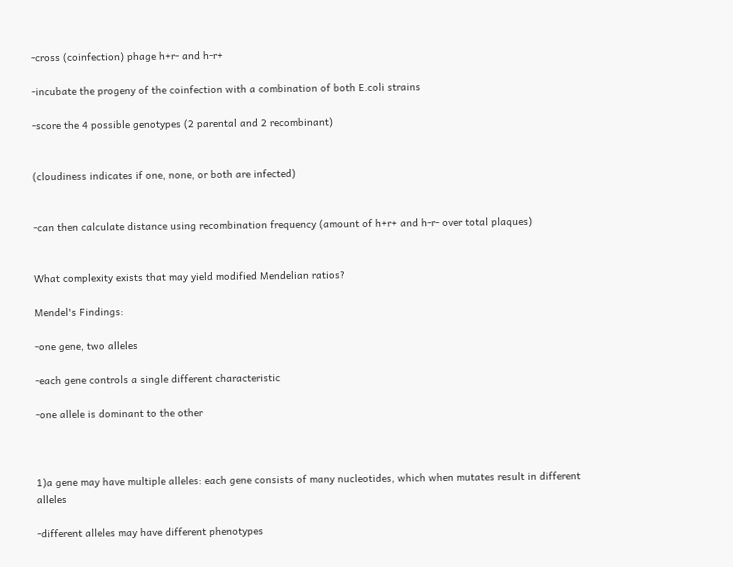-cross (coinfection) phage h+r- and h-r+

-incubate the progeny of the coinfection with a combination of both E.coli strains

-score the 4 possible genotypes (2 parental and 2 recombinant)


(cloudiness indicates if one, none, or both are infected)


-can then calculate distance using recombination frequency (amount of h+r+ and h-r- over total plaques)


What complexity exists that may yield modified Mendelian ratios?

Mendel's Findings:

-one gene, two alleles

-each gene controls a single different characteristic

-one allele is dominant to the other



1)a gene may have multiple alleles: each gene consists of many nucleotides, which when mutates result in different alleles

-different alleles may have different phenotypes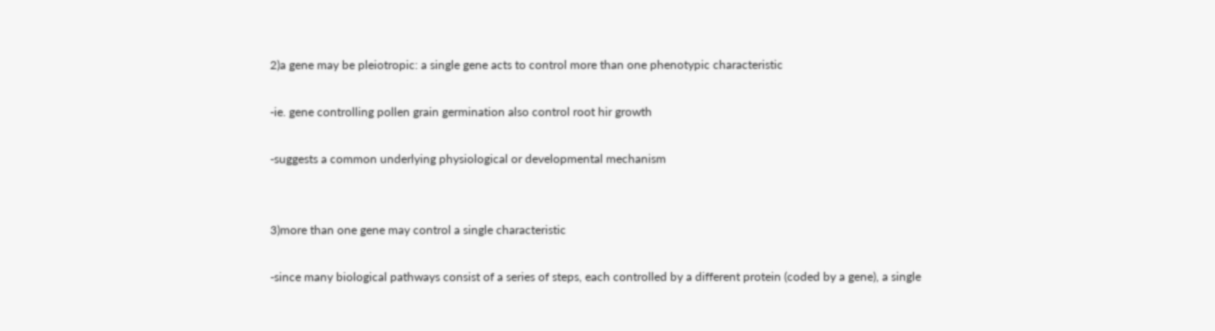2)a gene may be pleiotropic: a single gene acts to control more than one phenotypic characteristic

-ie. gene controlling pollen grain germination also control root hir growth

-suggests a common underlying physiological or developmental mechanism


3)more than one gene may control a single characteristic

-since many biological pathways consist of a series of steps, each controlled by a different protein (coded by a gene), a single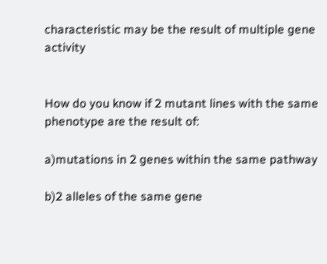characteristic may be the result of multiple gene activity


How do you know if 2 mutant lines with the same phenotype are the result of:

a)mutations in 2 genes within the same pathway

b)2 alleles of the same gene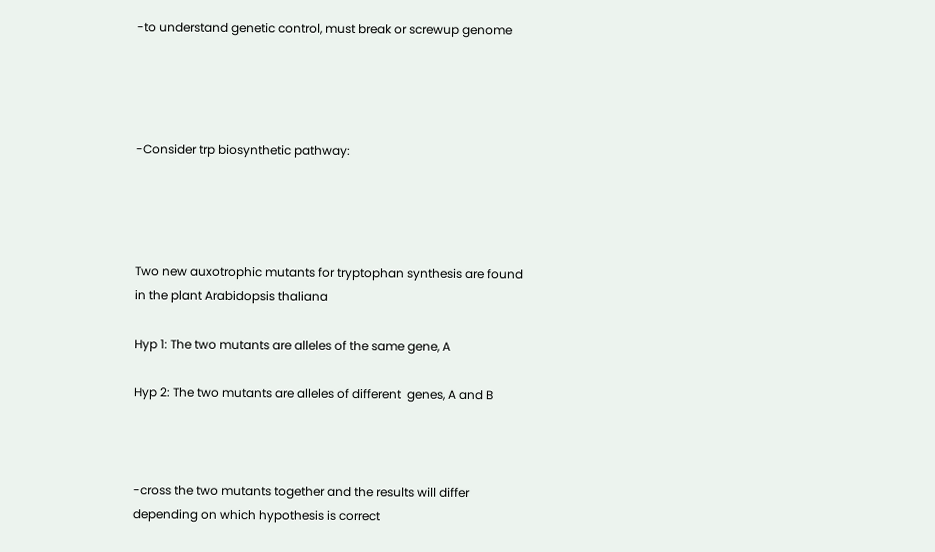-to understand genetic control, must break or screwup genome




-Consider trp biosynthetic pathway:




Two new auxotrophic mutants for tryptophan synthesis are found in the plant Arabidopsis thaliana

Hyp 1: The two mutants are alleles of the same gene, A

Hyp 2: The two mutants are alleles of different  genes, A and B



-cross the two mutants together and the results will differ depending on which hypothesis is correct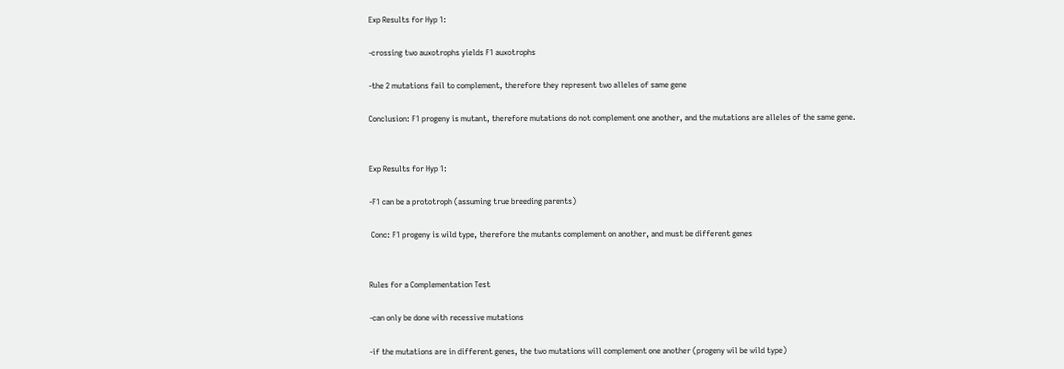Exp Results for Hyp 1:

-crossing two auxotrophs yields F1 auxotrophs

-the 2 mutations fail to complement, therefore they represent two alleles of same gene

Conclusion: F1 progeny is mutant, therefore mutations do not complement one another, and the mutations are alleles of the same gene.


Exp Results for Hyp 1:

-F1 can be a prototroph (assuming true breeding parents)

 Conc: F1 progeny is wild type, therefore the mutants complement on another, and must be different genes


Rules for a Complementation Test

-can only be done with recessive mutations

-if the mutations are in different genes, the two mutations will complement one another (progeny wil be wild type)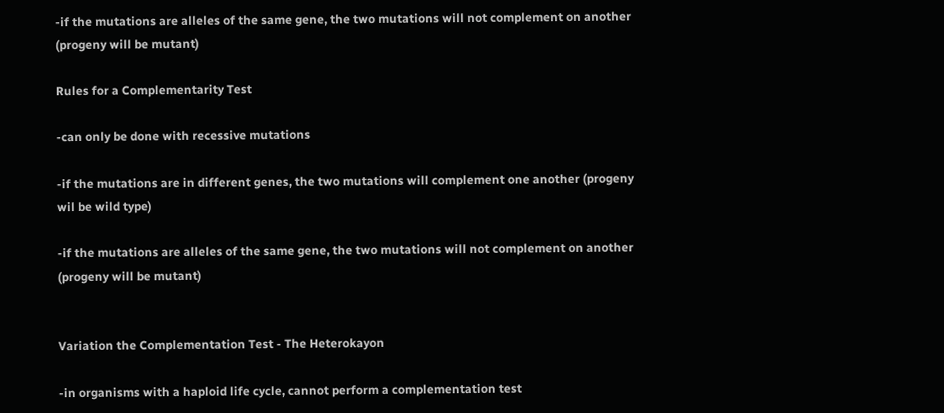-if the mutations are alleles of the same gene, the two mutations will not complement on another (progeny will be mutant)

Rules for a Complementarity Test

-can only be done with recessive mutations

-if the mutations are in different genes, the two mutations will complement one another (progeny wil be wild type)

-if the mutations are alleles of the same gene, the two mutations will not complement on another (progeny will be mutant)


Variation the Complementation Test - The Heterokayon

-in organisms with a haploid life cycle, cannot perform a complementation test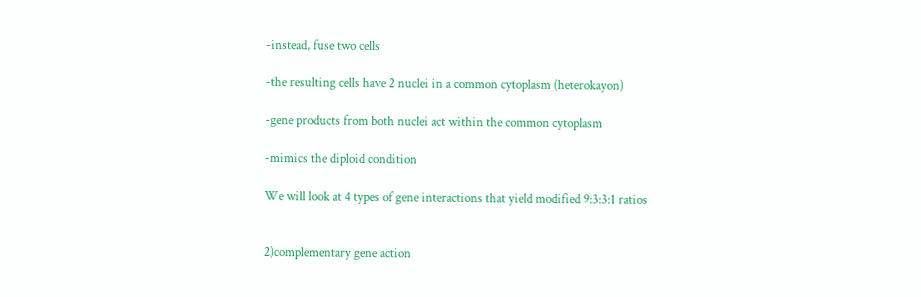-instead, fuse two cells

-the resulting cells have 2 nuclei in a common cytoplasm (heterokayon)

-gene products from both nuclei act within the common cytoplasm

-mimics the diploid condition

We will look at 4 types of gene interactions that yield modified 9:3:3:1 ratios


2)complementary gene action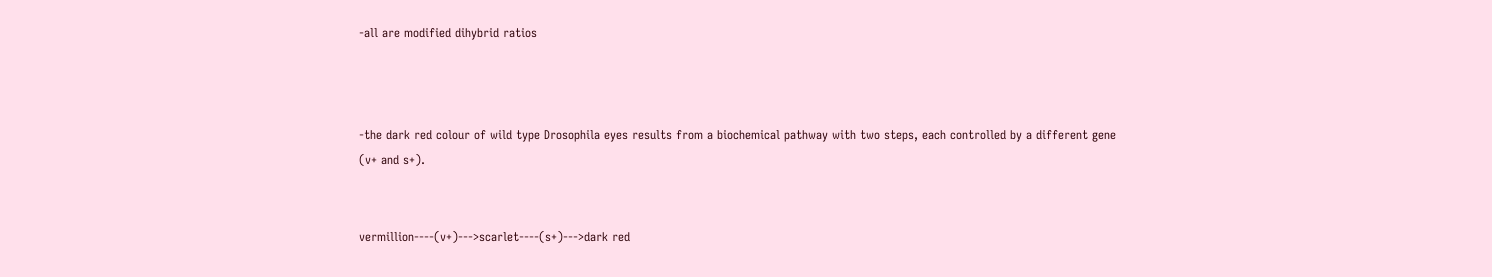-all are modified dihybrid ratios



-the dark red colour of wild type Drosophila eyes results from a biochemical pathway with two steps, each controlled by a different gene (v+ and s+).


vermillion----(v+)--->scarlet----(s+)--->dark red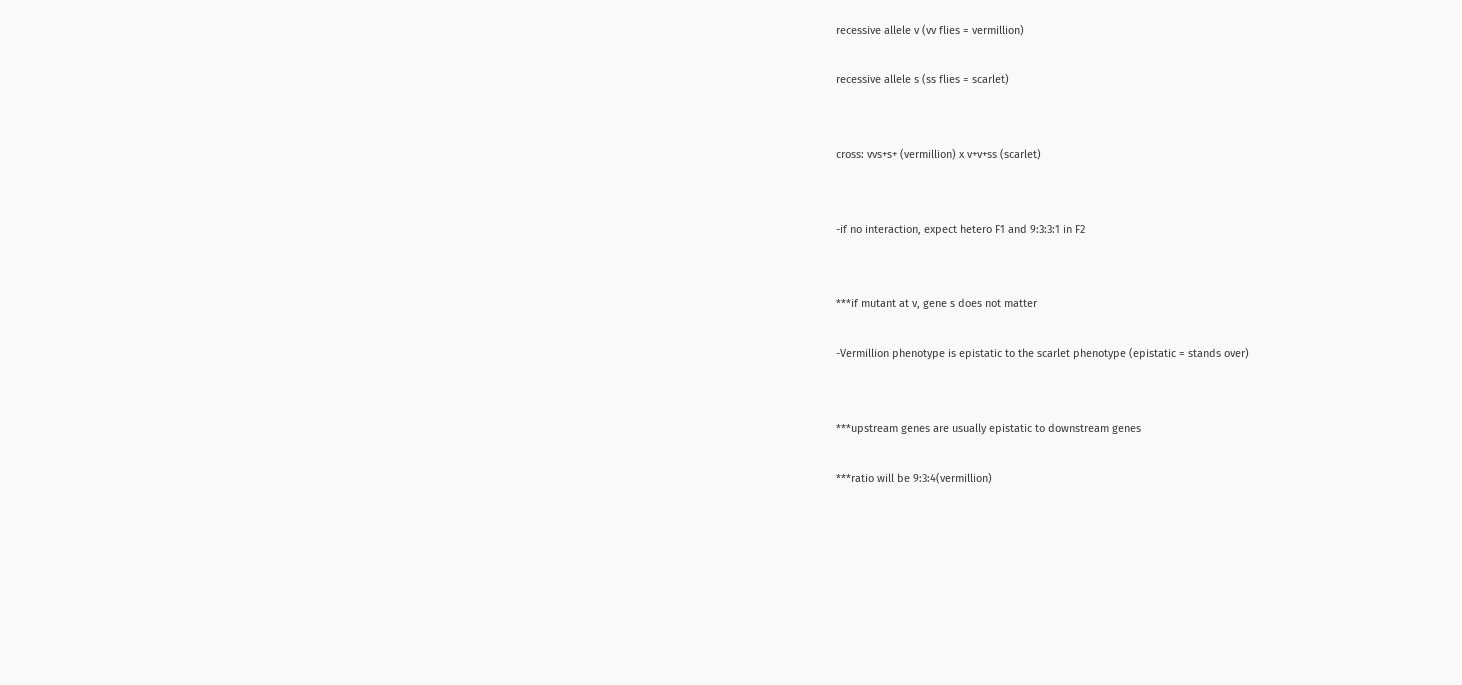recessive allele v (vv flies = vermillion)

recessive allele s (ss flies = scarlet)


cross: vvs+s+ (vermillion) x v+v+ss (scarlet)


-if no interaction, expect hetero F1 and 9:3:3:1 in F2


***if mutant at v, gene s does not matter

-Vermillion phenotype is epistatic to the scarlet phenotype (epistatic = stands over)


***upstream genes are usually epistatic to downstream genes

***ratio will be 9:3:4(vermillion)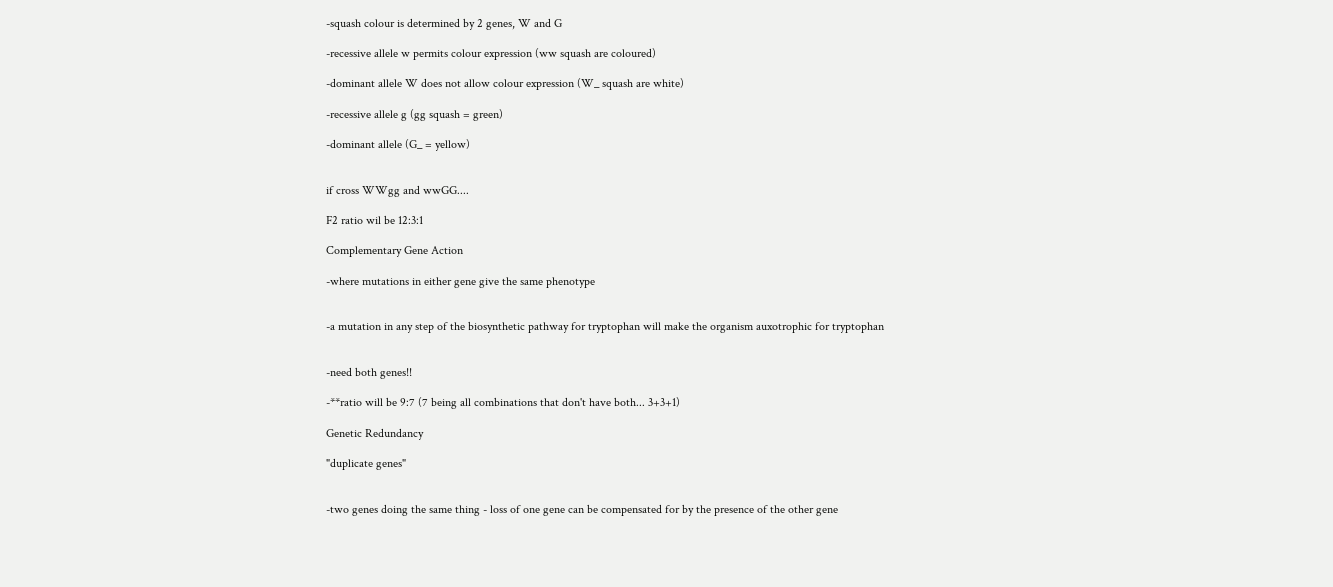-squash colour is determined by 2 genes, W and G

-recessive allele w permits colour expression (ww squash are coloured)

-dominant allele W does not allow colour expression (W_ squash are white)

-recessive allele g (gg squash = green)

-dominant allele (G_ = yellow)


if cross WWgg and wwGG....

F2 ratio wil be 12:3:1

Complementary Gene Action

-where mutations in either gene give the same phenotype


-a mutation in any step of the biosynthetic pathway for tryptophan will make the organism auxotrophic for tryptophan


-need both genes!!

-**ratio will be 9:7 (7 being all combinations that don't have both... 3+3+1)

Genetic Redundancy

"duplicate genes"


-two genes doing the same thing - loss of one gene can be compensated for by the presence of the other gene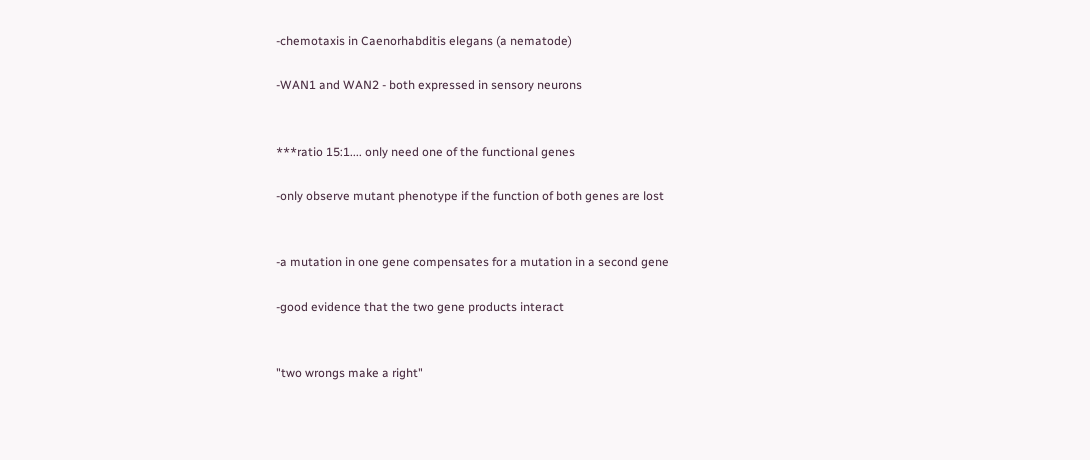-chemotaxis in Caenorhabditis elegans (a nematode)

-WAN1 and WAN2 - both expressed in sensory neurons


***ratio 15:1.... only need one of the functional genes

-only observe mutant phenotype if the function of both genes are lost


-a mutation in one gene compensates for a mutation in a second gene

-good evidence that the two gene products interact


"two wrongs make a right"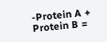-Protein A + Protein B =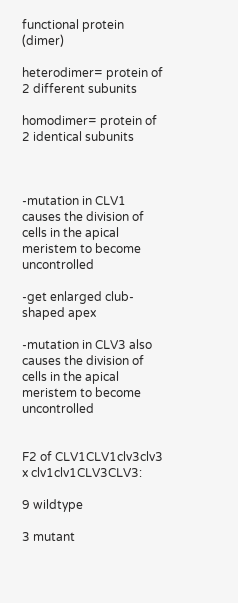functional protein (dimer)

heterodimer= protein of 2 different subunits

homodimer= protein of 2 identical subunits



-mutation in CLV1 causes the division of cells in the apical meristem to become uncontrolled

-get enlarged club-shaped apex

-mutation in CLV3 also causes the division of cells in the apical meristem to become uncontrolled


F2 of CLV1CLV1clv3clv3 x clv1clv1CLV3CLV3:

9 wildtype

3 mutant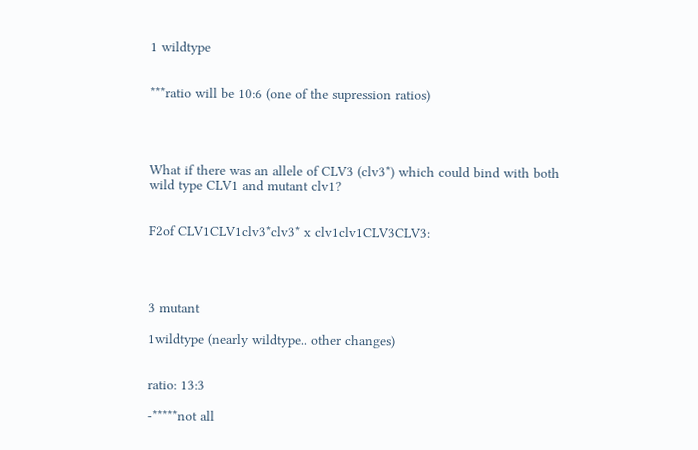1 wildtype


***ratio will be 10:6 (one of the supression ratios)




What if there was an allele of CLV3 (clv3*) which could bind with both wild type CLV1 and mutant clv1?


F2of CLV1CLV1clv3*clv3* x clv1clv1CLV3CLV3:




3 mutant

1wildtype (nearly wildtype.. other changes)


ratio: 13:3

-*****not all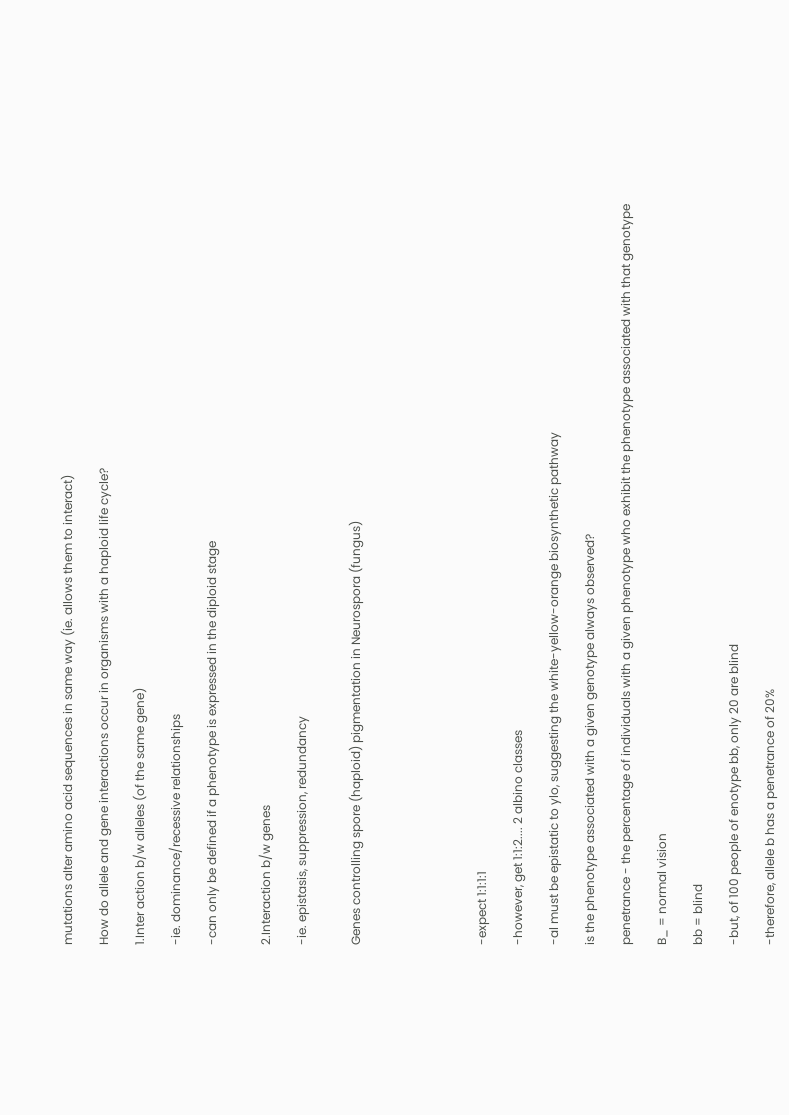mutations alter amino acid sequences in same way (ie. allows them to interact)

How do allele and gene interactions occur in organisms with a haploid life cycle?

1.Inter action b/w alleles (of the same gene)

-ie. dominance/recessive relationships

-can only be defined if a phenotype is expressed in the diploid stage


2.Interaction b/w genes

-ie. epistasis, suppression, redundancy


Genes controlling spore (haploid) pigmentation in Neurospora (fungus)






-expect 1:1:1:1

-however, get 1:1:2.... 2 albino classes

-al must be epistatic to ylo, suggesting the white-yellow-orange biosynthetic pathway

is the phenotype associated with a given genotype always observed?

penetrance - the percentage of individuals with a given phenotype who exhibit the phenotype associated with that genotype

B_ = normal vision

bb = blind

-but, of 100 people of enotype bb, only 20 are blind

-therefore, allele b has a penetrance of 20%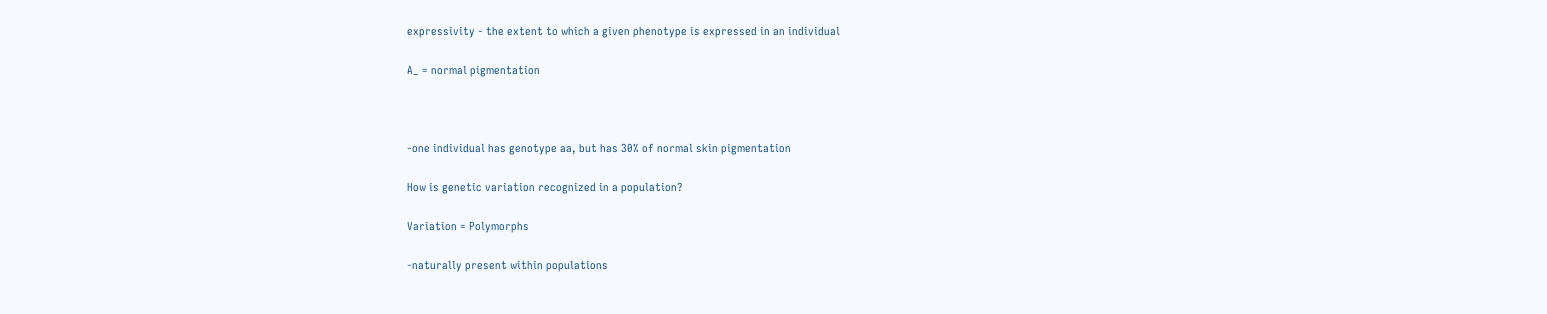expressivity - the extent to which a given phenotype is expressed in an individual

A_ = normal pigmentation



-one individual has genotype aa, but has 30% of normal skin pigmentation

How is genetic variation recognized in a population?

Variation = Polymorphs

-naturally present within populations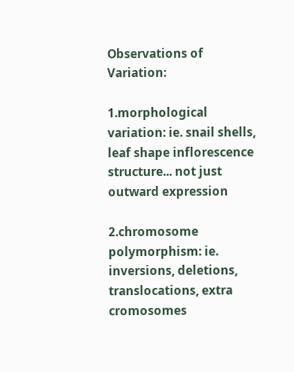Observations of Variation:

1.morphological variation: ie. snail shells, leaf shape inflorescence structure... not just outward expression

2.chromosome polymorphism: ie. inversions, deletions, translocations, extra cromosomes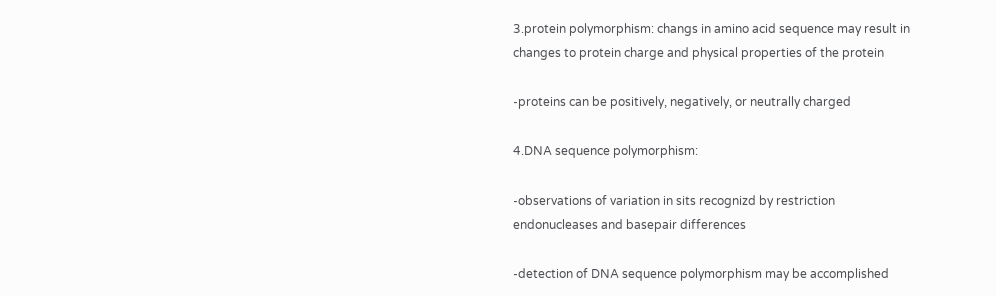3.protein polymorphism: changs in amino acid sequence may result in changes to protein charge and physical properties of the protein

-proteins can be positively, negatively, or neutrally charged

4.DNA sequence polymorphism:

-observations of variation in sits recognizd by restriction endonucleases and basepair differences

-detection of DNA sequence polymorphism may be accomplished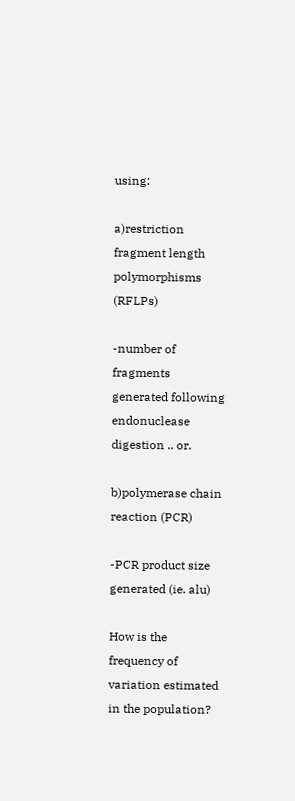using:

a)restriction fragment length polymorphisms (RFLPs)

-number of fragments generated following endonuclease digestion .. or.

b)polymerase chain reaction (PCR)

-PCR product size generated (ie. alu)

How is the frequency of variation estimated in the population?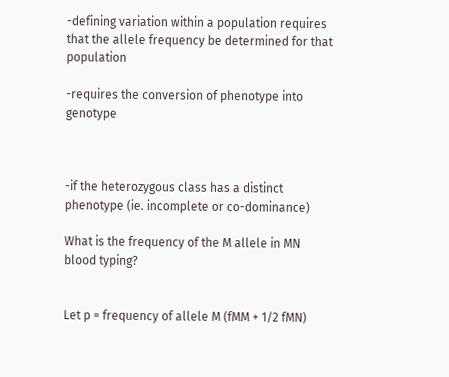-defining variation within a population requires that the allele frequency be determined for that population

-requires the conversion of phenotype into genotype



-if the heterozygous class has a distinct phenotype (ie. incomplete or co-dominance)

What is the frequency of the M allele in MN blood typing?


Let p = frequency of allele M (fMM + 1/2 fMN)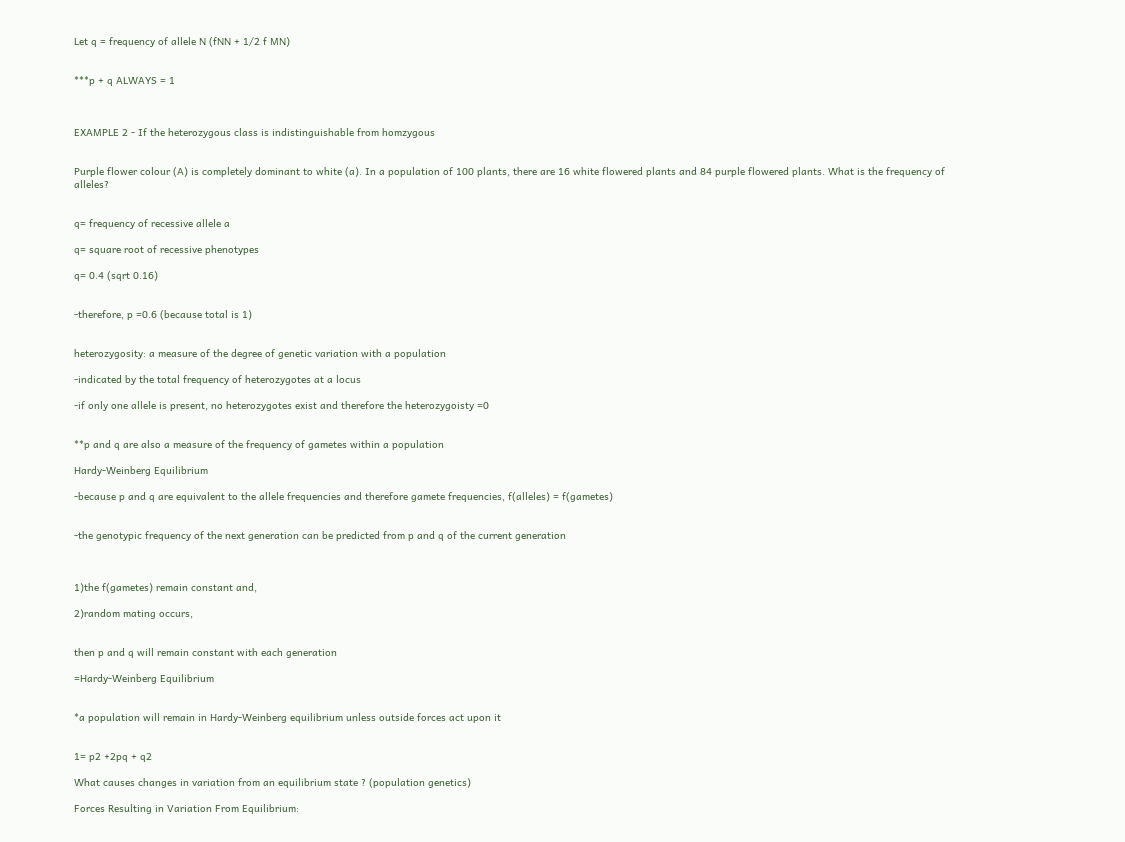Let q = frequency of allele N (fNN + 1/2 f MN)


***p + q ALWAYS = 1



EXAMPLE 2 - If the heterozygous class is indistinguishable from homzygous


Purple flower colour (A) is completely dominant to white (a). In a population of 100 plants, there are 16 white flowered plants and 84 purple flowered plants. What is the frequency of alleles?


q= frequency of recessive allele a

q= square root of recessive phenotypes

q= 0.4 (sqrt 0.16)


-therefore, p =0.6 (because total is 1)


heterozygosity: a measure of the degree of genetic variation with a population

-indicated by the total frequency of heterozygotes at a locus

-if only one allele is present, no heterozygotes exist and therefore the heterozygoisty =0


**p and q are also a measure of the frequency of gametes within a population

Hardy-Weinberg Equilibrium

-because p and q are equivalent to the allele frequencies and therefore gamete frequencies, f(alleles) = f(gametes)


-the genotypic frequency of the next generation can be predicted from p and q of the current generation



1)the f(gametes) remain constant and,

2)random mating occurs,


then p and q will remain constant with each generation

=Hardy-Weinberg Equilibrium


*a population will remain in Hardy-Weinberg equilibrium unless outside forces act upon it


1= p2 +2pq + q2

What causes changes in variation from an equilibrium state ? (population genetics)

Forces Resulting in Variation From Equilibrium: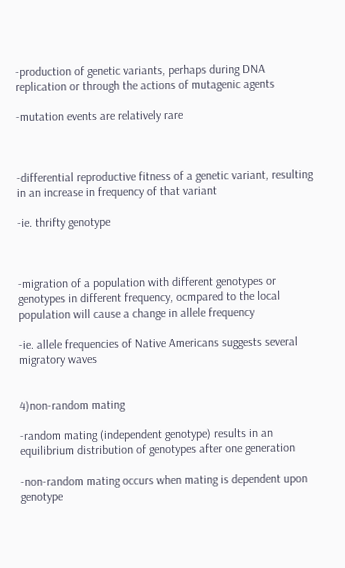-production of genetic variants, perhaps during DNA replication or through the actions of mutagenic agents

-mutation events are relatively rare



-differential reproductive fitness of a genetic variant, resulting in an increase in frequency of that variant

-ie. thrifty genotype



-migration of a population with different genotypes or genotypes in different frequency, ocmpared to the local population will cause a change in allele frequency

-ie. allele frequencies of Native Americans suggests several migratory waves


4)non-random mating

-random mating (independent genotype) results in an equilibrium distribution of genotypes after one generation

-non-random mating occurs when mating is dependent upon genotype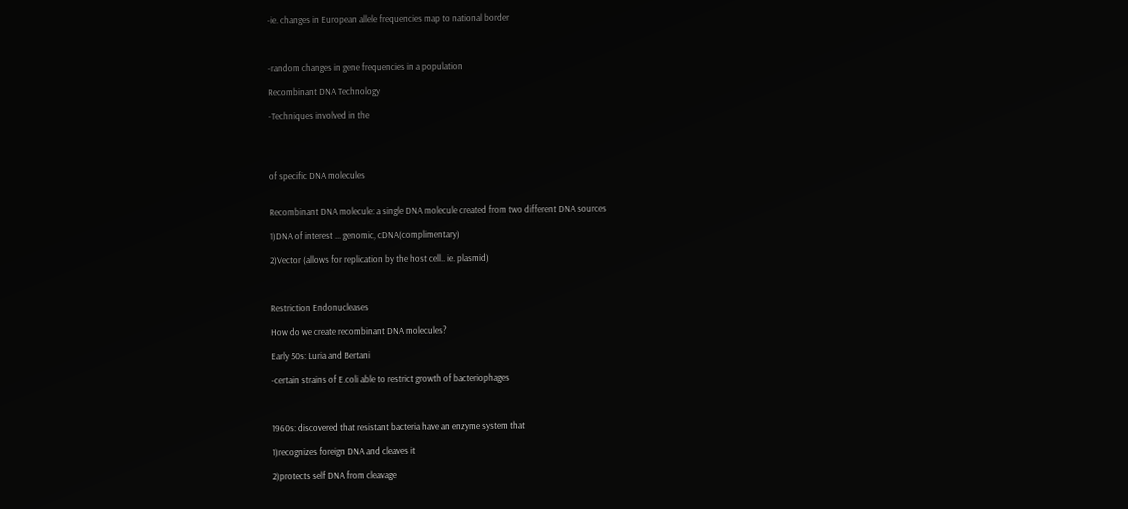-ie. changes in European allele frequencies map to national border



-random changes in gene frequencies in a population

Recombinant DNA Technology

-Techniques involved in the




of specific DNA molecules


Recombinant DNA molecule: a single DNA molecule created from two different DNA sources

1)DNA of interest ... genomic, cDNA(complimentary)

2)Vector (allows for replication by the host cell.. ie. plasmid)



Restriction Endonucleases

How do we create recombinant DNA molecules?

Early 50s: Luria and Bertani

-certain strains of E.coli able to restrict growth of bacteriophages



1960s: discovered that resistant bacteria have an enzyme system that

1)recognizes foreign DNA and cleaves it

2)protects self DNA from cleavage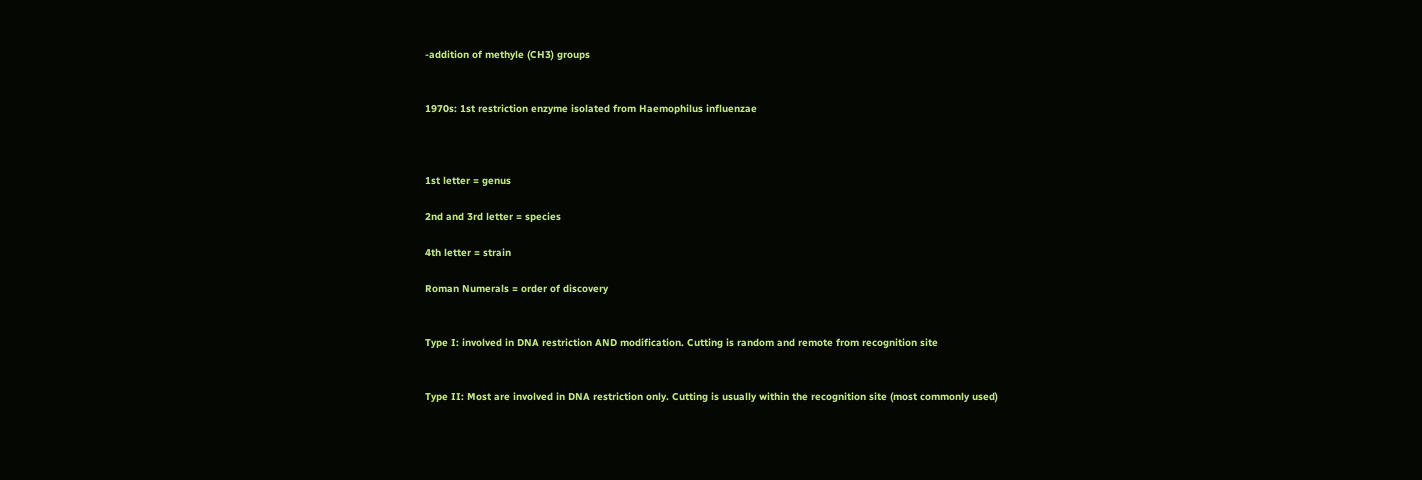-addition of methyle (CH3) groups


1970s: 1st restriction enzyme isolated from Haemophilus influenzae



1st letter = genus

2nd and 3rd letter = species

4th letter = strain

Roman Numerals = order of discovery


Type I: involved in DNA restriction AND modification. Cutting is random and remote from recognition site


Type II: Most are involved in DNA restriction only. Cutting is usually within the recognition site (most commonly used)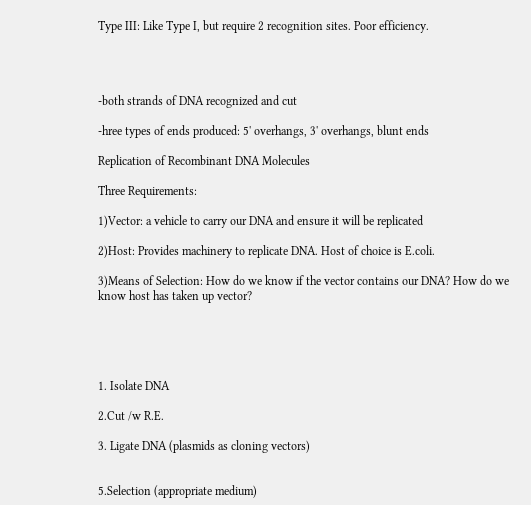Type III: Like Type I, but require 2 recognition sites. Poor efficiency.




-both strands of DNA recognized and cut

-hree types of ends produced: 5' overhangs, 3' overhangs, blunt ends

Replication of Recombinant DNA Molecules

Three Requirements:

1)Vector: a vehicle to carry our DNA and ensure it will be replicated

2)Host: Provides machinery to replicate DNA. Host of choice is E.coli.

3)Means of Selection: How do we know if the vector contains our DNA? How do we know host has taken up vector?





1. Isolate DNA

2.Cut /w R.E.

3. Ligate DNA (plasmids as cloning vectors)


5.Selection (appropriate medium)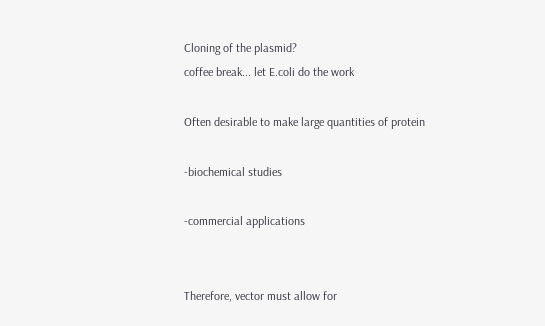Cloning of the plasmid?
coffee break... let E.coli do the work

Often desirable to make large quantities of protein

-biochemical studies

-commercial applications


Therefore, vector must allow for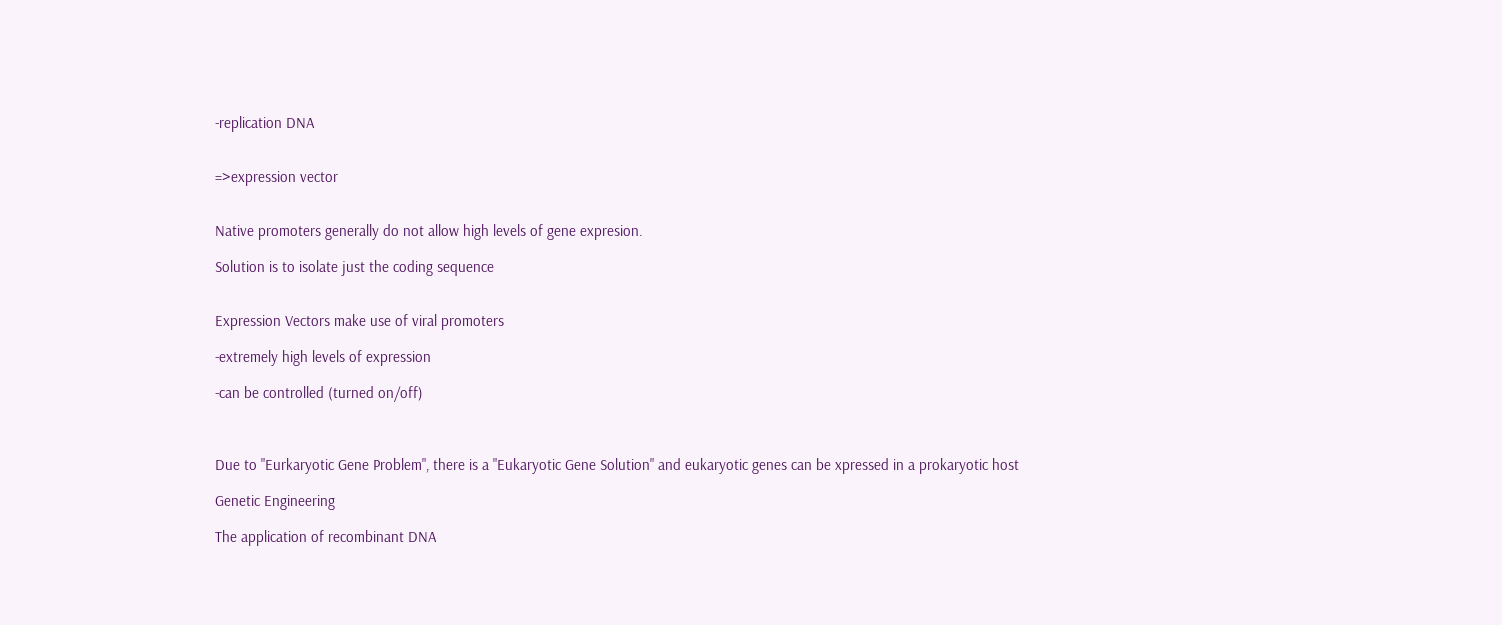-replication DNA


=>expression vector


Native promoters generally do not allow high levels of gene expresion.

Solution is to isolate just the coding sequence


Expression Vectors make use of viral promoters

-extremely high levels of expression

-can be controlled (turned on/off)



Due to "Eurkaryotic Gene Problem", there is a "Eukaryotic Gene Solution" and eukaryotic genes can be xpressed in a prokaryotic host

Genetic Engineering

The application of recombinant DNA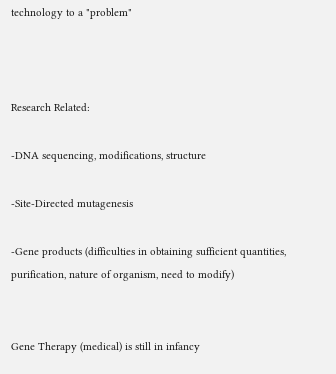technology to a "problem"



Research Related:

-DNA sequencing, modifications, structure

-Site-Directed mutagenesis

-Gene products (difficulties in obtaining sufficient quantities, purification, nature of organism, need to modify)


Gene Therapy (medical) is still in infancy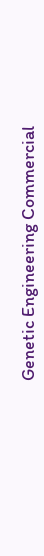Genetic Engineering Commercial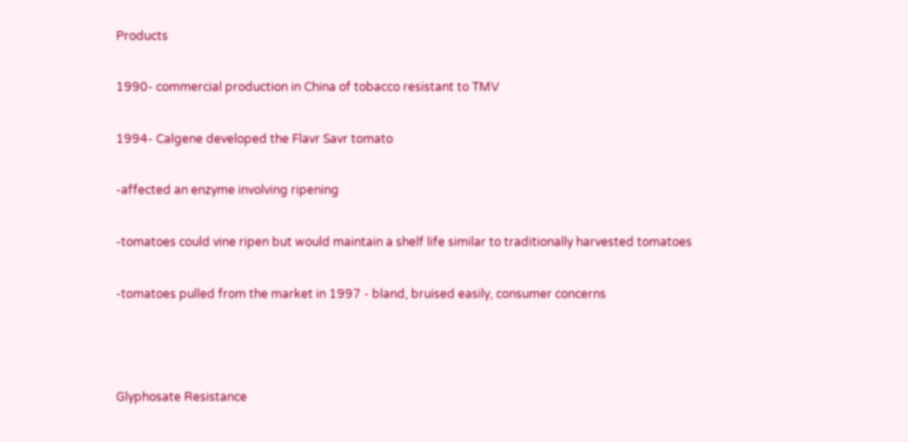Products

1990- commercial production in China of tobacco resistant to TMV

1994- Calgene developed the Flavr Savr tomato

-affected an enzyme involving ripening

-tomatoes could vine ripen but would maintain a shelf life similar to traditionally harvested tomatoes

-tomatoes pulled from the market in 1997 - bland, bruised easily, consumer concerns



Glyphosate Resistance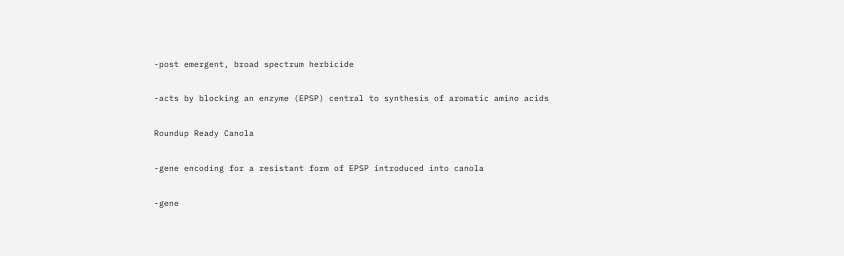-post emergent, broad spectrum herbicide

-acts by blocking an enzyme (EPSP) central to synthesis of aromatic amino acids

Roundup Ready Canola

-gene encoding for a resistant form of EPSP introduced into canola

-gene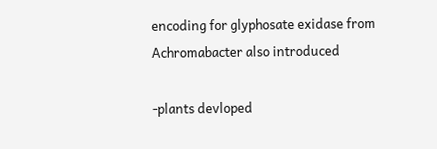encoding for glyphosate exidase from Achromabacter also introduced

-plants devloped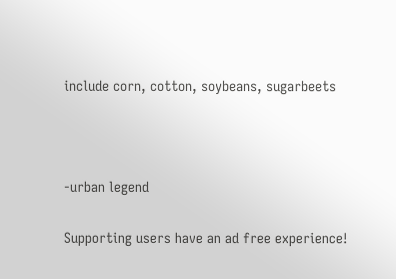include corn, cotton, soybeans, sugarbeets



-urban legend

Supporting users have an ad free experience!